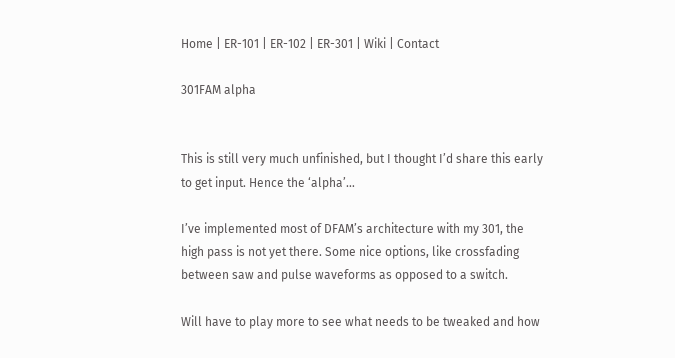Home | ER-101 | ER-102 | ER-301 | Wiki | Contact

301FAM alpha


This is still very much unfinished, but I thought I’d share this early to get input. Hence the ‘alpha’…

I’ve implemented most of DFAM’s architecture with my 301, the high pass is not yet there. Some nice options, like crossfading between saw and pulse waveforms as opposed to a switch.

Will have to play more to see what needs to be tweaked and how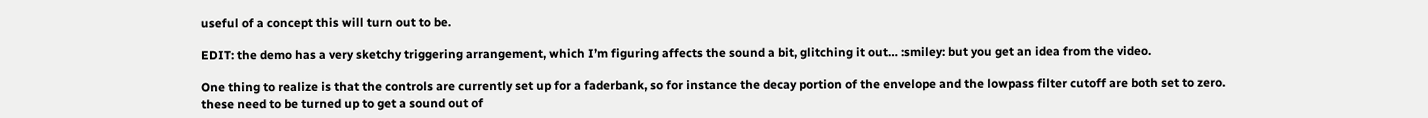useful of a concept this will turn out to be.

EDIT: the demo has a very sketchy triggering arrangement, which I’m figuring affects the sound a bit, glitching it out… :smiley: but you get an idea from the video.

One thing to realize is that the controls are currently set up for a faderbank, so for instance the decay portion of the envelope and the lowpass filter cutoff are both set to zero. these need to be turned up to get a sound out of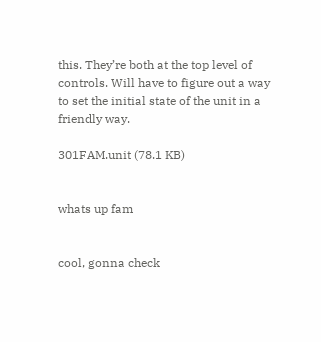this. They’re both at the top level of controls. Will have to figure out a way to set the initial state of the unit in a friendly way.

301FAM.unit (78.1 KB)


whats up fam


cool, gonna check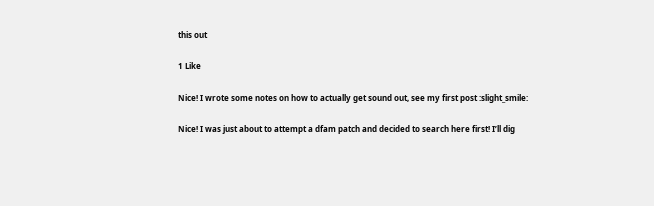this out

1 Like

Nice! I wrote some notes on how to actually get sound out, see my first post :slight_smile:

Nice! I was just about to attempt a dfam patch and decided to search here first! I’ll dig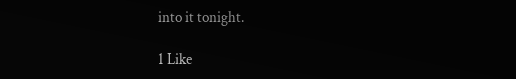into it tonight.

1 Like